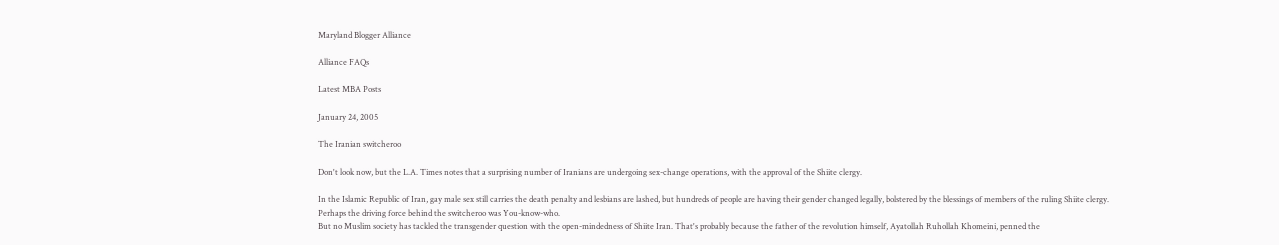Maryland Blogger Alliance

Alliance FAQs

Latest MBA Posts

January 24, 2005

The Iranian switcheroo

Don't look now, but the L.A. Times notes that a surprising number of Iranians are undergoing sex-change operations, with the approval of the Shiite clergy.

In the Islamic Republic of Iran, gay male sex still carries the death penalty and lesbians are lashed, but hundreds of people are having their gender changed legally, bolstered by the blessings of members of the ruling Shiite clergy.
Perhaps the driving force behind the switcheroo was You-know-who.
But no Muslim society has tackled the transgender question with the open-mindedness of Shiite Iran. That's probably because the father of the revolution himself, Ayatollah Ruhollah Khomeini, penned the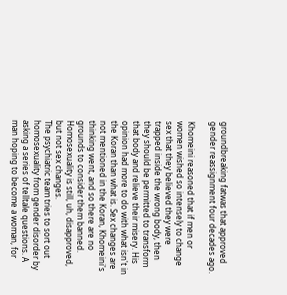groundbreaking fatwas that approved gender reassignment four decades ago.

Khomeini reasoned that if men or women wished so intensely to change sex that they believed they were trapped inside the wrong body, then they should be permitted to transform that body and relieve their misery. His opinion had more to do with what isn't in the Koran than what is. Sex changes are not mentioned in the Koran, Khomeini's thinking went, and so there are no grounds to consider them banned.
Homosexuality is still, uh, disapproved, but not sex changes.
The psychiatric team tries to sort out homosexuality from gender disorder by asking a series of telltale questions. A man hoping to become a woman, for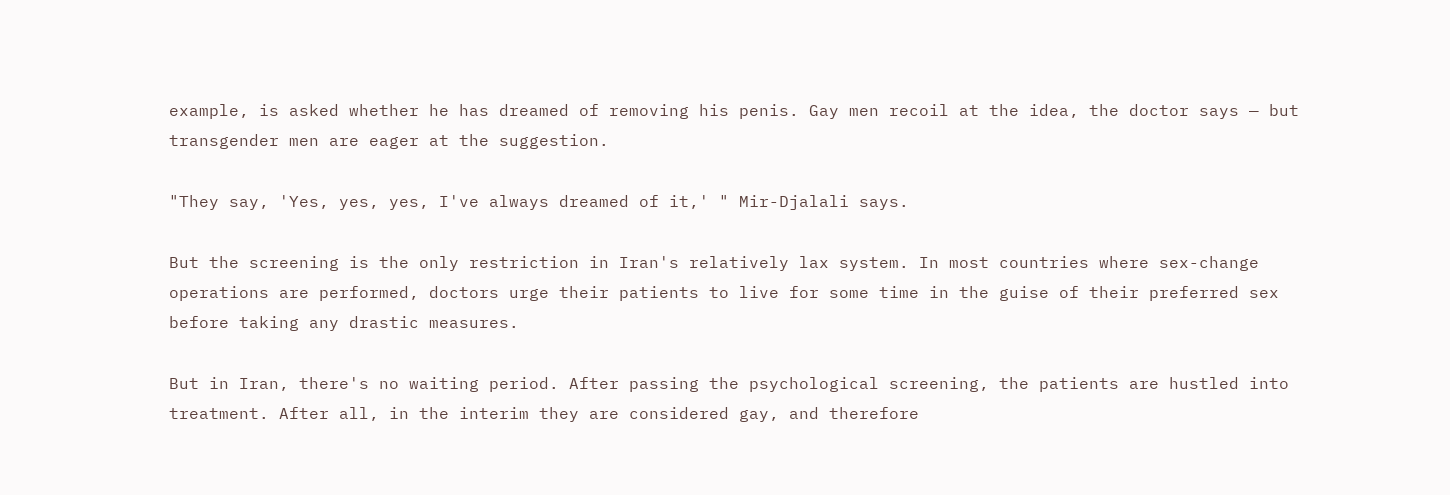example, is asked whether he has dreamed of removing his penis. Gay men recoil at the idea, the doctor says — but transgender men are eager at the suggestion.

"They say, 'Yes, yes, yes, I've always dreamed of it,' " Mir-Djalali says.

But the screening is the only restriction in Iran's relatively lax system. In most countries where sex-change operations are performed, doctors urge their patients to live for some time in the guise of their preferred sex before taking any drastic measures.

But in Iran, there's no waiting period. After passing the psychological screening, the patients are hustled into treatment. After all, in the interim they are considered gay, and therefore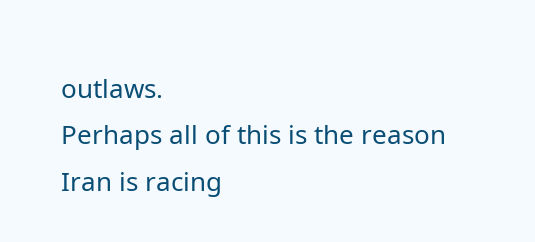outlaws.
Perhaps all of this is the reason Iran is racing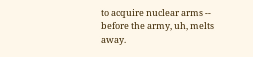to acquire nuclear arms -- before the army, uh, melts away.